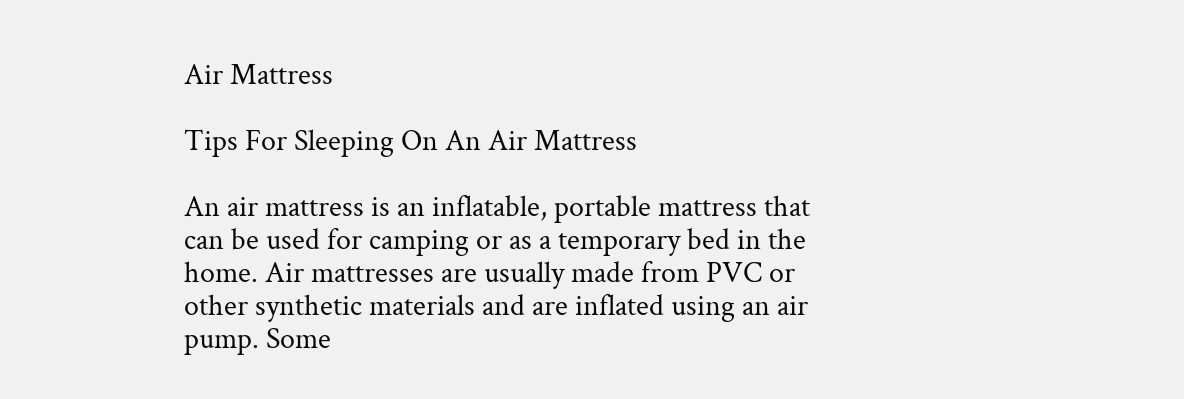Air Mattress

Tips For Sleeping On An Air Mattress

An air mattress is an inflatable, portable mattress that can be used for camping or as a temporary bed in the home. Air mattresses are usually made from PVC or other synthetic materials and are inflated using an air pump. Some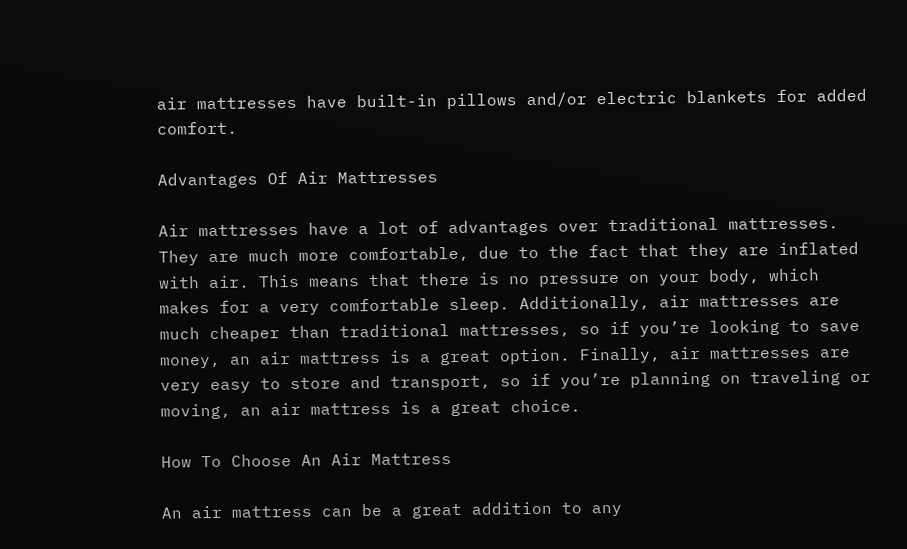air mattresses have built-in pillows and/or electric blankets for added comfort.

Advantages Of Air Mattresses

Air mattresses have a lot of advantages over traditional mattresses. They are much more comfortable, due to the fact that they are inflated with air. This means that there is no pressure on your body, which makes for a very comfortable sleep. Additionally, air mattresses are much cheaper than traditional mattresses, so if you’re looking to save money, an air mattress is a great option. Finally, air mattresses are very easy to store and transport, so if you’re planning on traveling or moving, an air mattress is a great choice.

How To Choose An Air Mattress

An air mattress can be a great addition to any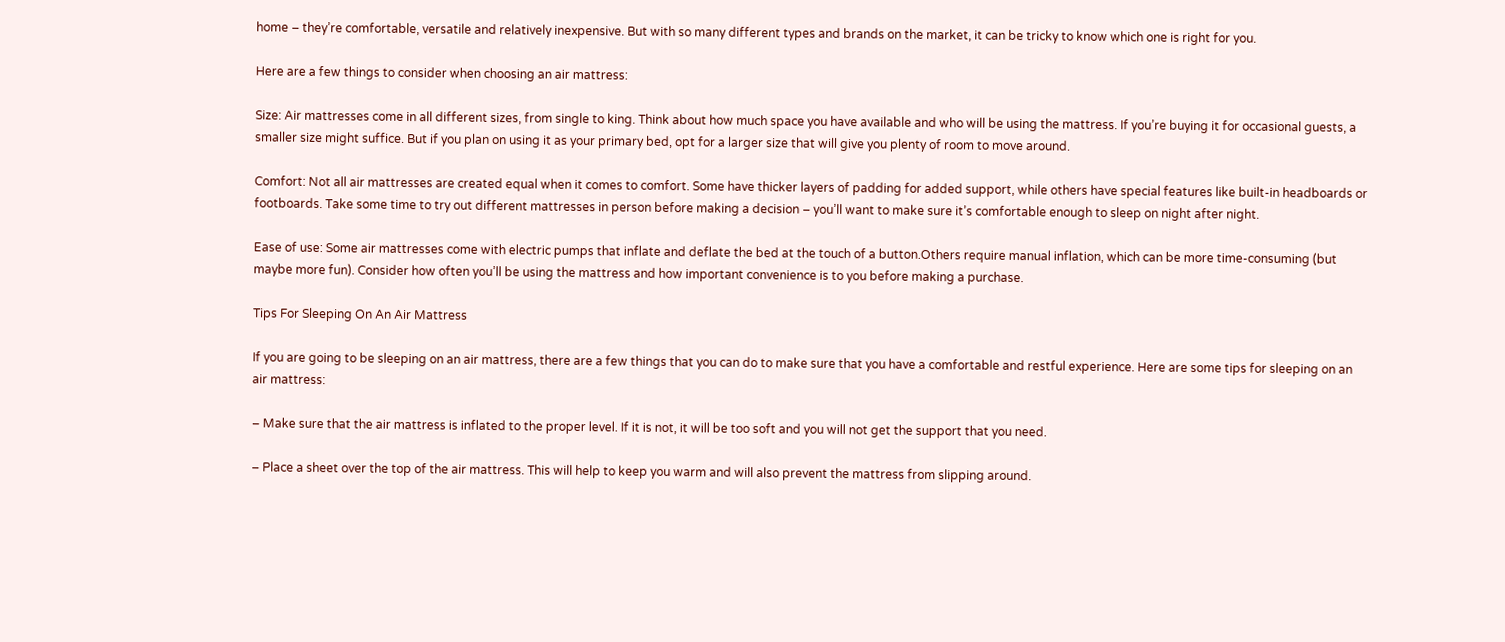home – they’re comfortable, versatile and relatively inexpensive. But with so many different types and brands on the market, it can be tricky to know which one is right for you.

Here are a few things to consider when choosing an air mattress:

Size: Air mattresses come in all different sizes, from single to king. Think about how much space you have available and who will be using the mattress. If you’re buying it for occasional guests, a smaller size might suffice. But if you plan on using it as your primary bed, opt for a larger size that will give you plenty of room to move around.

Comfort: Not all air mattresses are created equal when it comes to comfort. Some have thicker layers of padding for added support, while others have special features like built-in headboards or footboards. Take some time to try out different mattresses in person before making a decision – you’ll want to make sure it’s comfortable enough to sleep on night after night.

Ease of use: Some air mattresses come with electric pumps that inflate and deflate the bed at the touch of a button.Others require manual inflation, which can be more time-consuming (but maybe more fun). Consider how often you’ll be using the mattress and how important convenience is to you before making a purchase.

Tips For Sleeping On An Air Mattress

If you are going to be sleeping on an air mattress, there are a few things that you can do to make sure that you have a comfortable and restful experience. Here are some tips for sleeping on an air mattress:

– Make sure that the air mattress is inflated to the proper level. If it is not, it will be too soft and you will not get the support that you need.

– Place a sheet over the top of the air mattress. This will help to keep you warm and will also prevent the mattress from slipping around.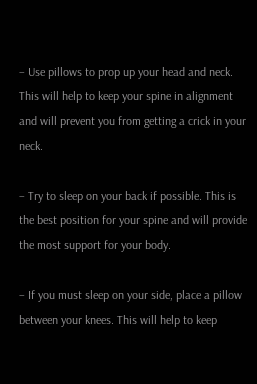– Use pillows to prop up your head and neck. This will help to keep your spine in alignment and will prevent you from getting a crick in your neck.

– Try to sleep on your back if possible. This is the best position for your spine and will provide the most support for your body.

– If you must sleep on your side, place a pillow between your knees. This will help to keep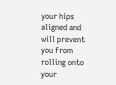your hips aligned and will prevent you from rolling onto your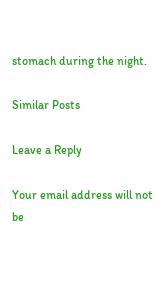stomach during the night.

Similar Posts

Leave a Reply

Your email address will not be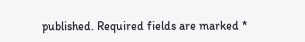published. Required fields are marked *